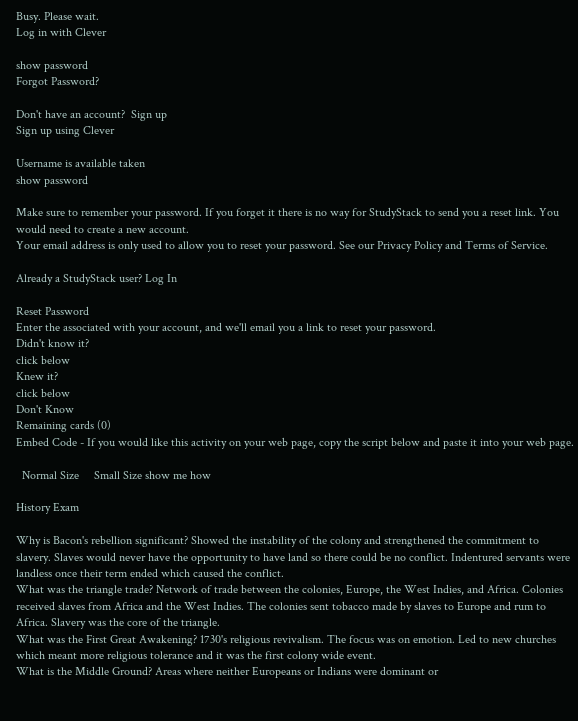Busy. Please wait.
Log in with Clever

show password
Forgot Password?

Don't have an account?  Sign up
Sign up using Clever

Username is available taken
show password

Make sure to remember your password. If you forget it there is no way for StudyStack to send you a reset link. You would need to create a new account.
Your email address is only used to allow you to reset your password. See our Privacy Policy and Terms of Service.

Already a StudyStack user? Log In

Reset Password
Enter the associated with your account, and we'll email you a link to reset your password.
Didn't know it?
click below
Knew it?
click below
Don't Know
Remaining cards (0)
Embed Code - If you would like this activity on your web page, copy the script below and paste it into your web page.

  Normal Size     Small Size show me how

History Exam

Why is Bacon's rebellion significant? Showed the instability of the colony and strengthened the commitment to slavery. Slaves would never have the opportunity to have land so there could be no conflict. Indentured servants were landless once their term ended which caused the conflict.
What was the triangle trade? Network of trade between the colonies, Europe, the West Indies, and Africa. Colonies received slaves from Africa and the West Indies. The colonies sent tobacco made by slaves to Europe and rum to Africa. Slavery was the core of the triangle.
What was the First Great Awakening? 1730's religious revivalism. The focus was on emotion. Led to new churches which meant more religious tolerance and it was the first colony wide event.
What is the Middle Ground? Areas where neither Europeans or Indians were dominant or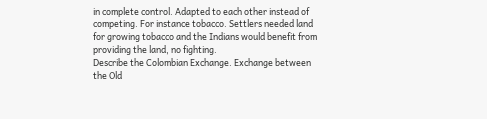in complete control. Adapted to each other instead of competing. For instance tobacco. Settlers needed land for growing tobacco and the Indians would benefit from providing the land, no fighting.
Describe the Colombian Exchange. Exchange between the Old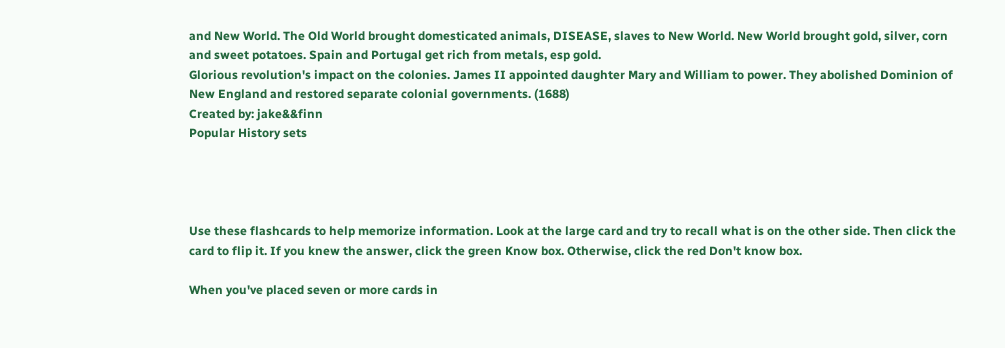and New World. The Old World brought domesticated animals, DISEASE, slaves to New World. New World brought gold, silver, corn and sweet potatoes. Spain and Portugal get rich from metals, esp gold.
Glorious revolution's impact on the colonies. James II appointed daughter Mary and William to power. They abolished Dominion of New England and restored separate colonial governments. (1688)
Created by: jake&&finn
Popular History sets




Use these flashcards to help memorize information. Look at the large card and try to recall what is on the other side. Then click the card to flip it. If you knew the answer, click the green Know box. Otherwise, click the red Don't know box.

When you've placed seven or more cards in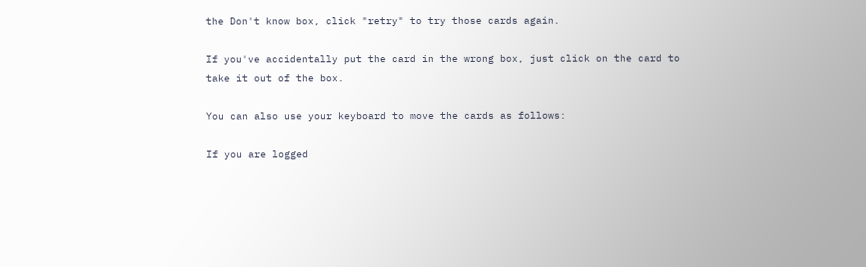the Don't know box, click "retry" to try those cards again.

If you've accidentally put the card in the wrong box, just click on the card to take it out of the box.

You can also use your keyboard to move the cards as follows:

If you are logged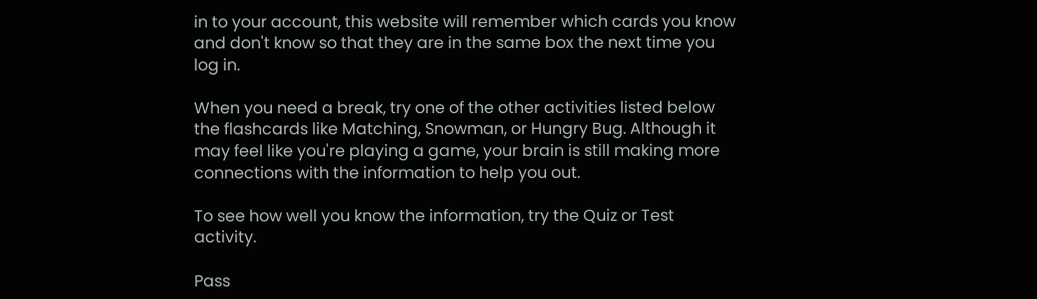in to your account, this website will remember which cards you know and don't know so that they are in the same box the next time you log in.

When you need a break, try one of the other activities listed below the flashcards like Matching, Snowman, or Hungry Bug. Although it may feel like you're playing a game, your brain is still making more connections with the information to help you out.

To see how well you know the information, try the Quiz or Test activity.

Pass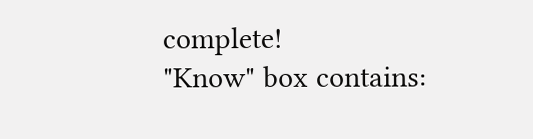complete!
"Know" box contains: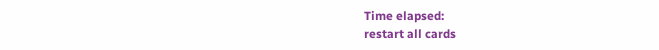Time elapsed:
restart all cards